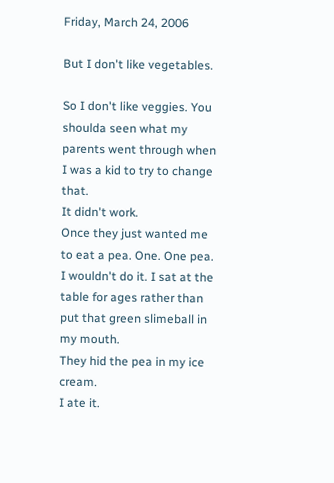Friday, March 24, 2006

But I don't like vegetables.

So I don't like veggies. You shoulda seen what my parents went through when I was a kid to try to change that.
It didn't work.
Once they just wanted me to eat a pea. One. One pea. I wouldn't do it. I sat at the table for ages rather than put that green slimeball in my mouth.
They hid the pea in my ice cream.
I ate it.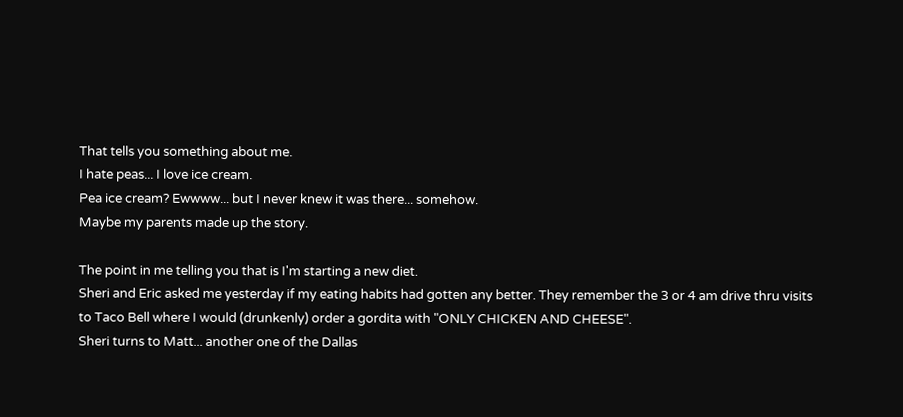That tells you something about me.
I hate peas... I love ice cream.
Pea ice cream? Ewwww... but I never knew it was there... somehow.
Maybe my parents made up the story.

The point in me telling you that is I'm starting a new diet.
Sheri and Eric asked me yesterday if my eating habits had gotten any better. They remember the 3 or 4 am drive thru visits to Taco Bell where I would (drunkenly) order a gordita with "ONLY CHICKEN AND CHEESE".
Sheri turns to Matt... another one of the Dallas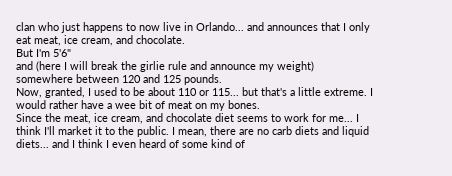clan who just happens to now live in Orlando... and announces that I only eat meat, ice cream, and chocolate.
But I'm 5'6"
and (here I will break the girlie rule and announce my weight)
somewhere between 120 and 125 pounds.
Now, granted, I used to be about 110 or 115... but that's a little extreme. I would rather have a wee bit of meat on my bones.
Since the meat, ice cream, and chocolate diet seems to work for me... I think I'll market it to the public. I mean, there are no carb diets and liquid diets... and I think I even heard of some kind of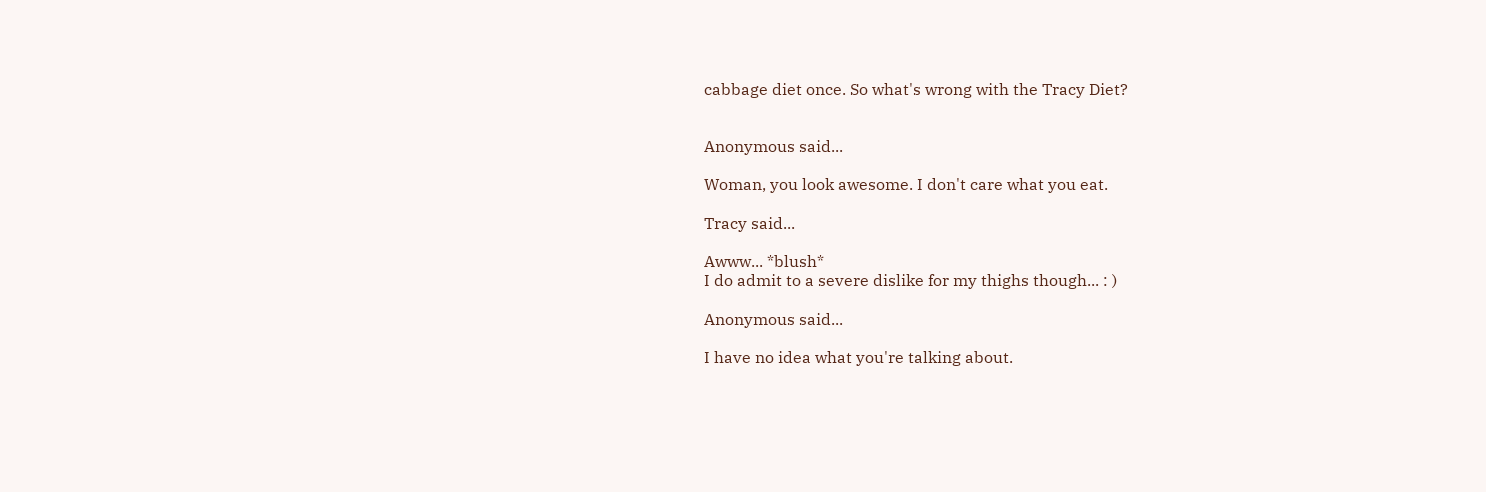cabbage diet once. So what's wrong with the Tracy Diet?


Anonymous said...

Woman, you look awesome. I don't care what you eat.

Tracy said...

Awww... *blush*
I do admit to a severe dislike for my thighs though... : )

Anonymous said...

I have no idea what you're talking about.